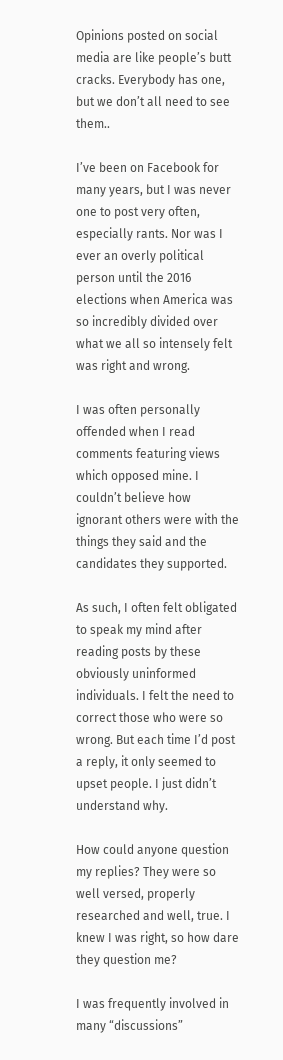Opinions posted on social media are like people’s butt cracks. Everybody has one, but we don’t all need to see them..

I’ve been on Facebook for many years, but I was never one to post very often, especially rants. Nor was I ever an overly political person until the 2016 elections when America was so incredibly divided over what we all so intensely felt was right and wrong.

I was often personally offended when I read comments featuring views which opposed mine. I couldn’t believe how ignorant others were with the things they said and the candidates they supported.

As such, I often felt obligated to speak my mind after reading posts by these obviously uninformed individuals. I felt the need to correct those who were so wrong. But each time I’d post a reply, it only seemed to upset people. I just didn’t understand why.

How could anyone question my replies? They were so well versed, properly researched and well, true. I knew I was right, so how dare they question me?

I was frequently involved in many “discussions”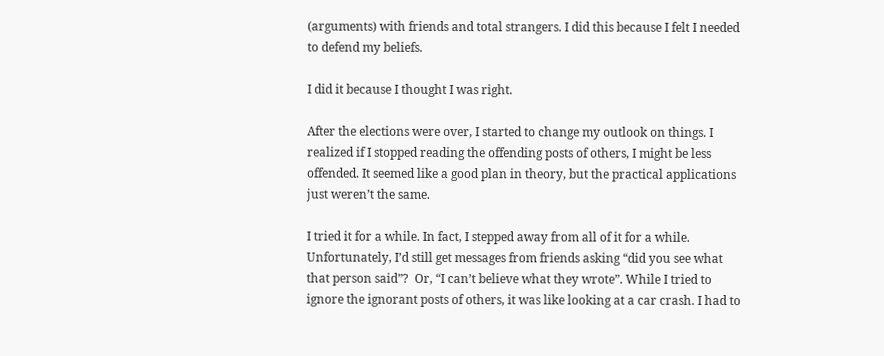(arguments) with friends and total strangers. I did this because I felt I needed to defend my beliefs.

I did it because I thought I was right.

After the elections were over, I started to change my outlook on things. I realized if I stopped reading the offending posts of others, I might be less offended. It seemed like a good plan in theory, but the practical applications just weren’t the same.

I tried it for a while. In fact, I stepped away from all of it for a while. Unfortunately, I’d still get messages from friends asking “did you see what that person said”?  Or, “I can’t believe what they wrote”. While I tried to ignore the ignorant posts of others, it was like looking at a car crash. I had to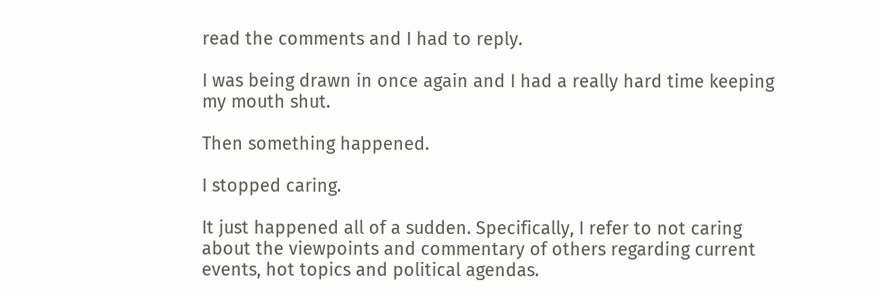read the comments and I had to reply.

I was being drawn in once again and I had a really hard time keeping my mouth shut.

Then something happened.

I stopped caring.

It just happened all of a sudden. Specifically, I refer to not caring about the viewpoints and commentary of others regarding current events, hot topics and political agendas.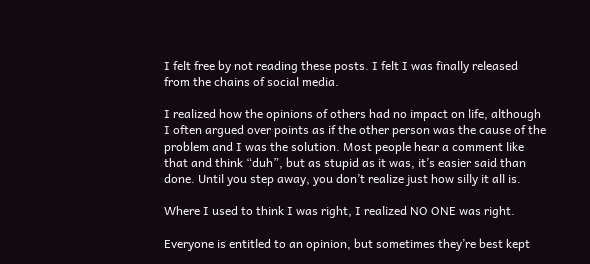I felt free by not reading these posts. I felt I was finally released from the chains of social media.

I realized how the opinions of others had no impact on life, although I often argued over points as if the other person was the cause of the problem and I was the solution. Most people hear a comment like that and think “duh”, but as stupid as it was, it’s easier said than done. Until you step away, you don’t realize just how silly it all is.

Where I used to think I was right, I realized NO ONE was right.

Everyone is entitled to an opinion, but sometimes they’re best kept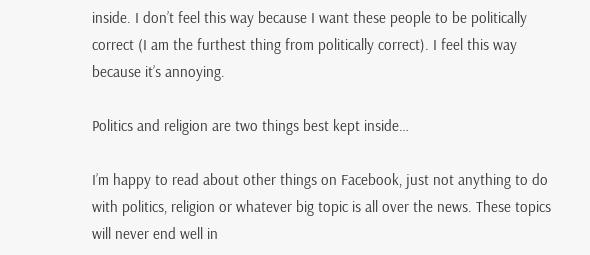inside. I don’t feel this way because I want these people to be politically correct (I am the furthest thing from politically correct). I feel this way because it’s annoying.

Politics and religion are two things best kept inside…

I’m happy to read about other things on Facebook, just not anything to do with politics, religion or whatever big topic is all over the news. These topics will never end well in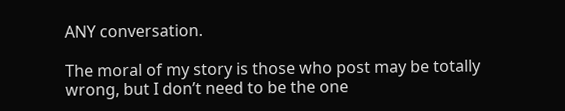ANY conversation.

The moral of my story is those who post may be totally wrong, but I don’t need to be the one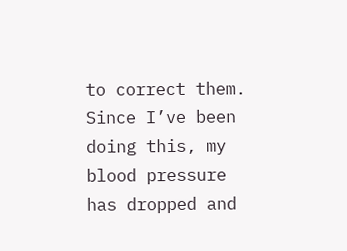to correct them. Since I’ve been doing this, my blood pressure has dropped and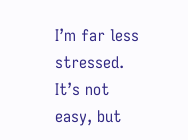I’m far less stressed. It’s not easy, but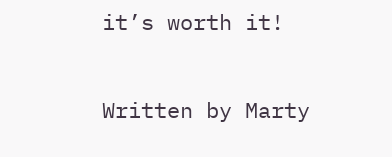it’s worth it!

Written by Marty